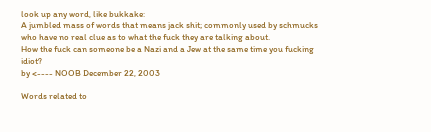look up any word, like bukkake:
A jumbled mass of words that means jack shit; commonly used by schmucks who have no real clue as to what the fuck they are talking about.
How the fuck can someone be a Nazi and a Jew at the same time you fucking idiot?
by <---- NOOB December 22, 2003

Words related to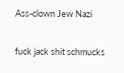Ass-clown Jew Nazi

fuck jack shit schmucks